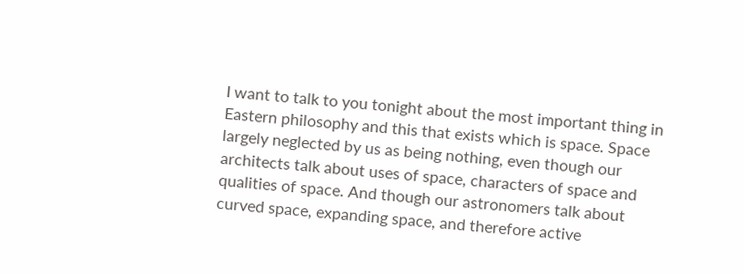I want to talk to you tonight about the most important thing in Eastern philosophy and this that exists which is space. Space largely neglected by us as being nothing, even though our architects talk about uses of space, characters of space and qualities of space. And though our astronomers talk about curved space, expanding space, and therefore active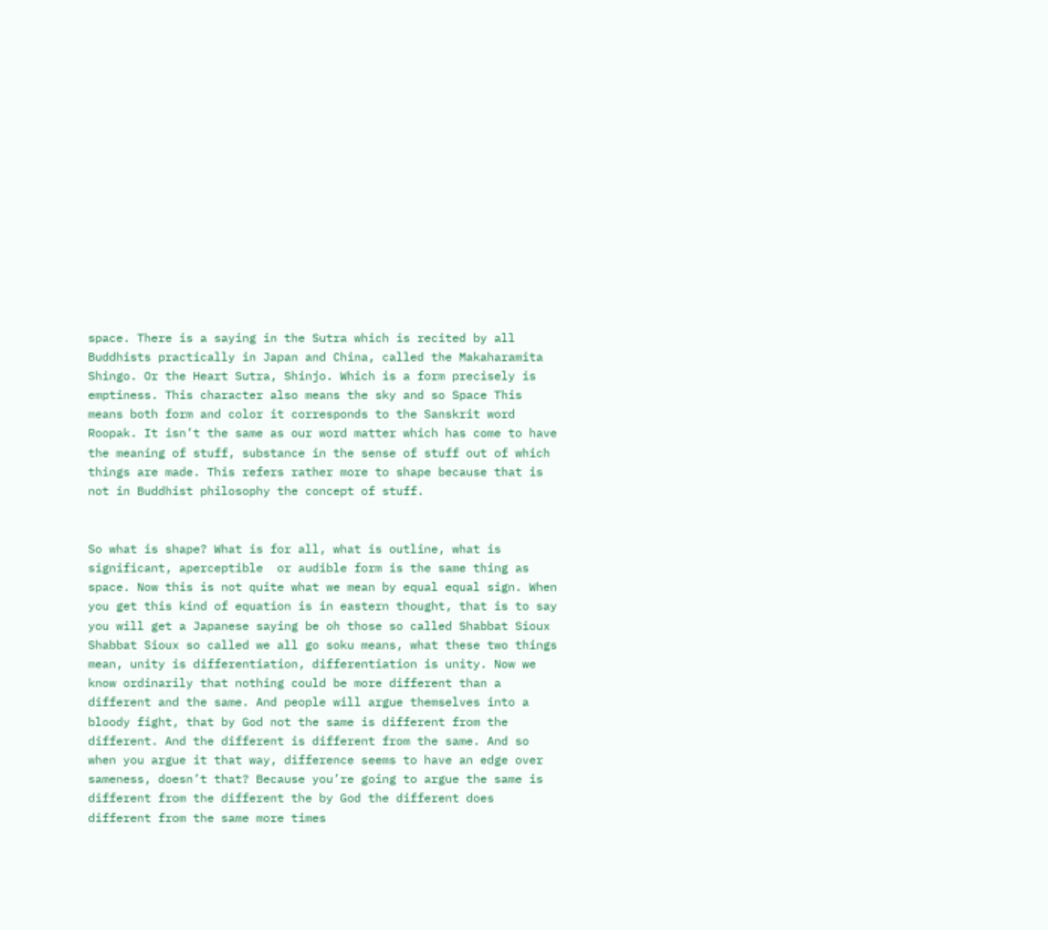space. There is a saying in the Sutra which is recited by all Buddhists practically in Japan and China, called the Makaharamita Shingo. Or the Heart Sutra, Shinjo. Which is a form precisely is emptiness. This character also means the sky and so Space This means both form and color it corresponds to the Sanskrit word Roopak. It isn’t the same as our word matter which has come to have the meaning of stuff, substance in the sense of stuff out of which things are made. This refers rather more to shape because that is not in Buddhist philosophy the concept of stuff.


So what is shape? What is for all, what is outline, what is significant, aperceptible  or audible form is the same thing as space. Now this is not quite what we mean by equal equal sign. When you get this kind of equation is in eastern thought, that is to say you will get a Japanese saying be oh those so called Shabbat Sioux Shabbat Sioux so called we all go soku means, what these two things mean, unity is differentiation, differentiation is unity. Now we know ordinarily that nothing could be more different than a different and the same. And people will argue themselves into a bloody fight, that by God not the same is different from the different. And the different is different from the same. And so when you argue it that way, difference seems to have an edge over sameness, doesn’t that? Because you’re going to argue the same is different from the different the by God the different does different from the same more times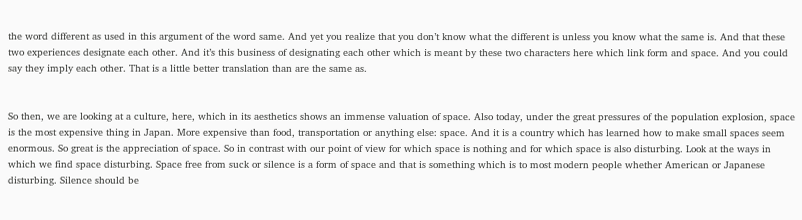the word different as used in this argument of the word same. And yet you realize that you don’t know what the different is unless you know what the same is. And that these two experiences designate each other. And it’s this business of designating each other which is meant by these two characters here which link form and space. And you could say they imply each other. That is a little better translation than are the same as.


So then, we are looking at a culture, here, which in its aesthetics shows an immense valuation of space. Also today, under the great pressures of the population explosion, space is the most expensive thing in Japan. More expensive than food, transportation or anything else: space. And it is a country which has learned how to make small spaces seem enormous. So great is the appreciation of space. So in contrast with our point of view for which space is nothing and for which space is also disturbing. Look at the ways in which we find space disturbing. Space free from suck or silence is a form of space and that is something which is to most modern people whether American or Japanese disturbing. Silence should be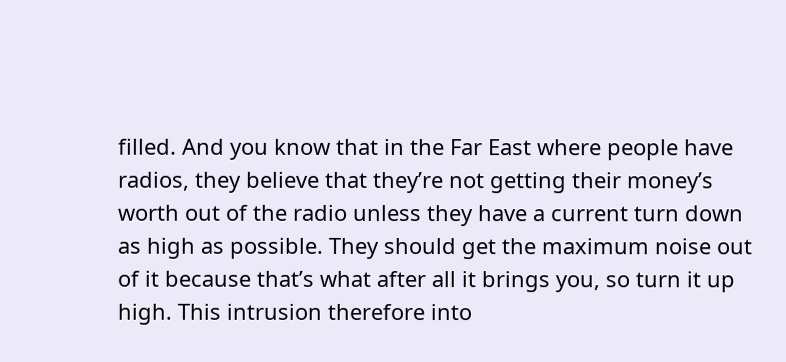filled. And you know that in the Far East where people have radios, they believe that they’re not getting their money’s worth out of the radio unless they have a current turn down as high as possible. They should get the maximum noise out of it because that’s what after all it brings you, so turn it up high. This intrusion therefore into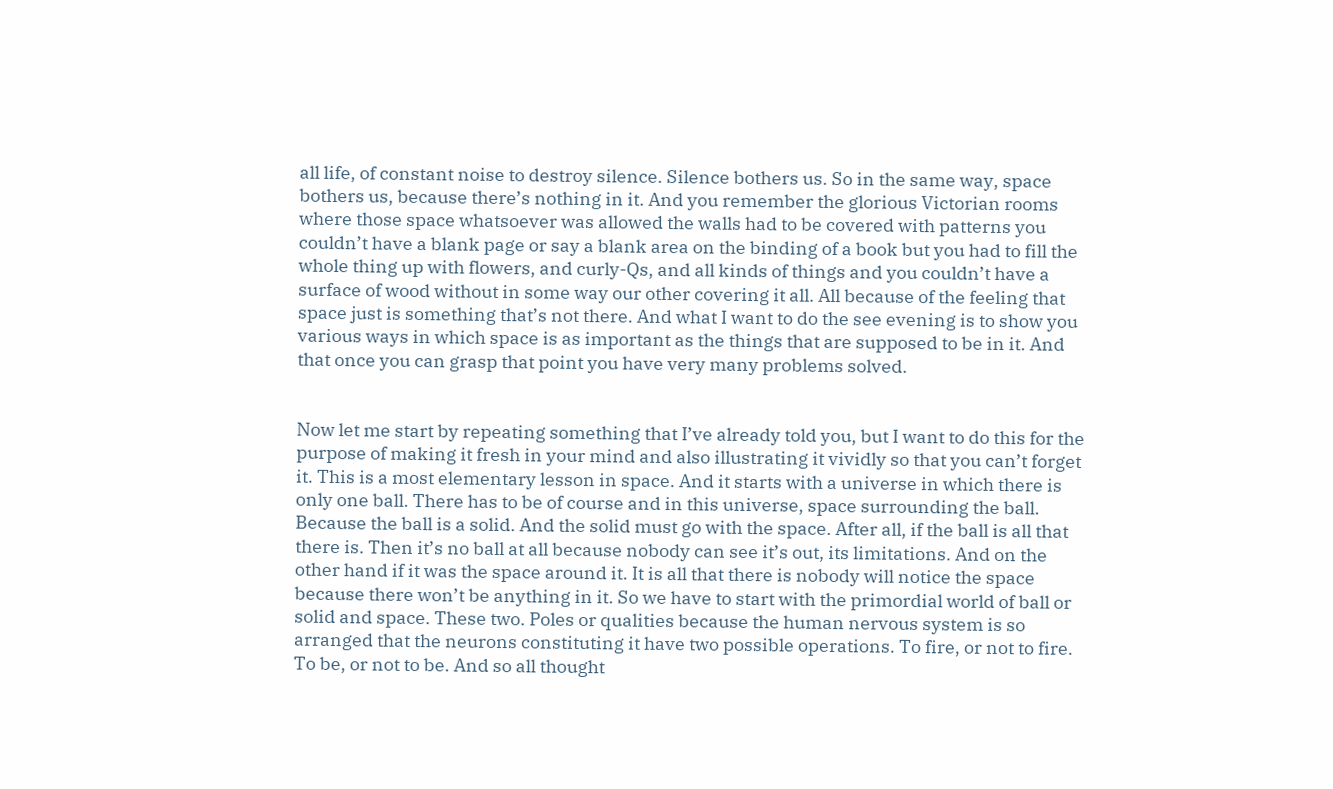all life, of constant noise to destroy silence. Silence bothers us. So in the same way, space bothers us, because there’s nothing in it. And you remember the glorious Victorian rooms where those space whatsoever was allowed the walls had to be covered with patterns you couldn’t have a blank page or say a blank area on the binding of a book but you had to fill the whole thing up with flowers, and curly-Qs, and all kinds of things and you couldn’t have a surface of wood without in some way our other covering it all. All because of the feeling that space just is something that’s not there. And what I want to do the see evening is to show you various ways in which space is as important as the things that are supposed to be in it. And that once you can grasp that point you have very many problems solved.


Now let me start by repeating something that I’ve already told you, but I want to do this for the purpose of making it fresh in your mind and also illustrating it vividly so that you can’t forget it. This is a most elementary lesson in space. And it starts with a universe in which there is only one ball. There has to be of course and in this universe, space surrounding the ball. Because the ball is a solid. And the solid must go with the space. After all, if the ball is all that there is. Then it’s no ball at all because nobody can see it’s out, its limitations. And on the other hand if it was the space around it. It is all that there is nobody will notice the space because there won’t be anything in it. So we have to start with the primordial world of ball or solid and space. These two. Poles or qualities because the human nervous system is so arranged that the neurons constituting it have two possible operations. To fire, or not to fire. To be, or not to be. And so all thought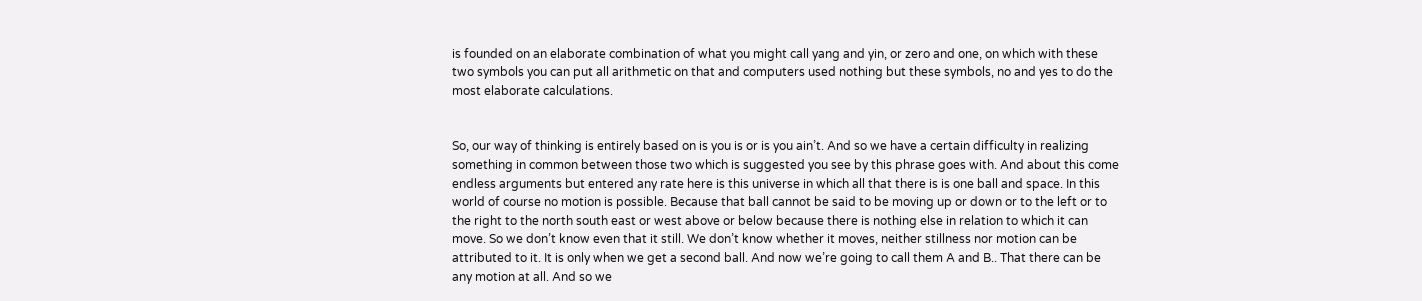is founded on an elaborate combination of what you might call yang and yin, or zero and one, on which with these two symbols you can put all arithmetic on that and computers used nothing but these symbols, no and yes to do the most elaborate calculations.


So, our way of thinking is entirely based on is you is or is you ain’t. And so we have a certain difficulty in realizing something in common between those two which is suggested you see by this phrase goes with. And about this come endless arguments but entered any rate here is this universe in which all that there is is one ball and space. In this world of course no motion is possible. Because that ball cannot be said to be moving up or down or to the left or to the right to the north south east or west above or below because there is nothing else in relation to which it can move. So we don’t know even that it still. We don’t know whether it moves, neither stillness nor motion can be attributed to it. It is only when we get a second ball. And now we’re going to call them A and B.. That there can be any motion at all. And so we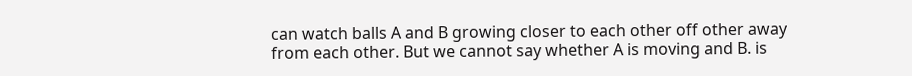can watch balls A and B growing closer to each other off other away from each other. But we cannot say whether A is moving and B. is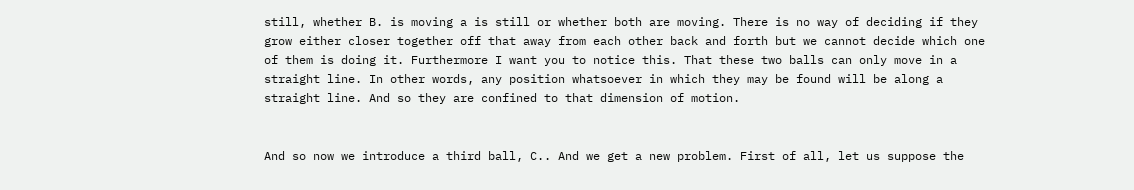still, whether B. is moving a is still or whether both are moving. There is no way of deciding if they grow either closer together off that away from each other back and forth but we cannot decide which one of them is doing it. Furthermore I want you to notice this. That these two balls can only move in a straight line. In other words, any position whatsoever in which they may be found will be along a straight line. And so they are confined to that dimension of motion.


And so now we introduce a third ball, C.. And we get a new problem. First of all, let us suppose the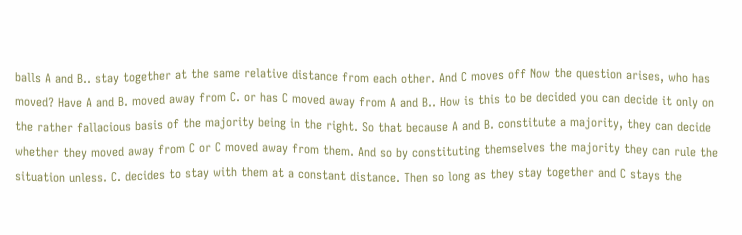balls A and B.. stay together at the same relative distance from each other. And C moves off Now the question arises, who has moved? Have A and B. moved away from C. or has C moved away from A and B.. How is this to be decided you can decide it only on the rather fallacious basis of the majority being in the right. So that because A and B. constitute a majority, they can decide whether they moved away from C or C moved away from them. And so by constituting themselves the majority they can rule the situation unless. C. decides to stay with them at a constant distance. Then so long as they stay together and C stays the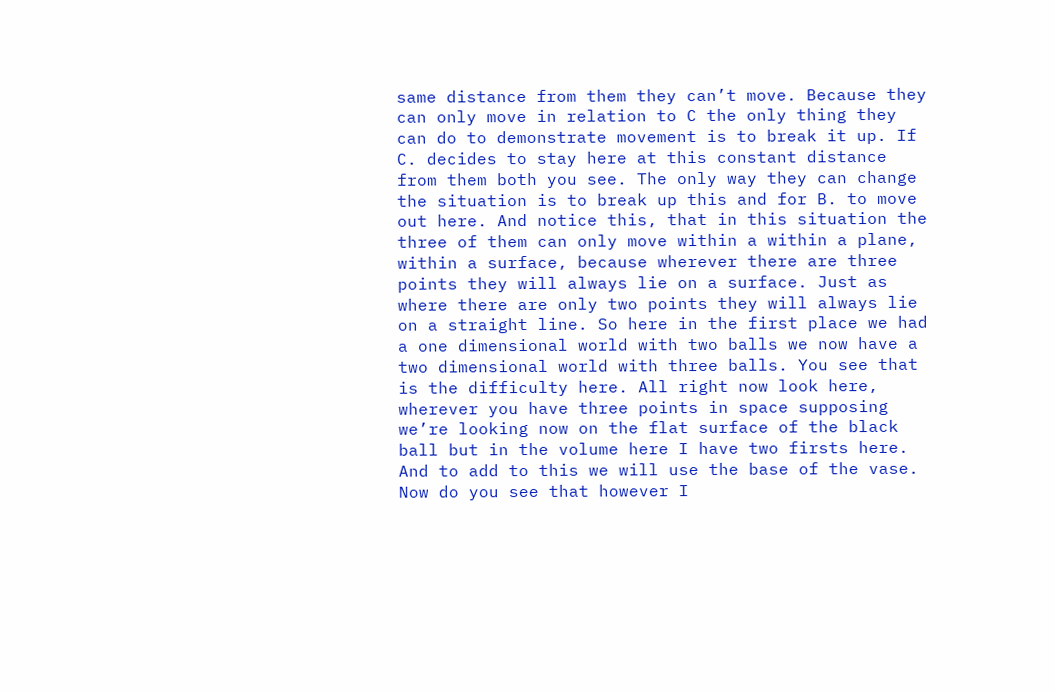same distance from them they can’t move. Because they can only move in relation to C the only thing they can do to demonstrate movement is to break it up. If C. decides to stay here at this constant distance from them both you see. The only way they can change the situation is to break up this and for B. to move out here. And notice this, that in this situation the three of them can only move within a within a plane, within a surface, because wherever there are three points they will always lie on a surface. Just as where there are only two points they will always lie on a straight line. So here in the first place we had a one dimensional world with two balls we now have a two dimensional world with three balls. You see that is the difficulty here. All right now look here, wherever you have three points in space supposing we’re looking now on the flat surface of the black ball but in the volume here I have two firsts here. And to add to this we will use the base of the vase. Now do you see that however I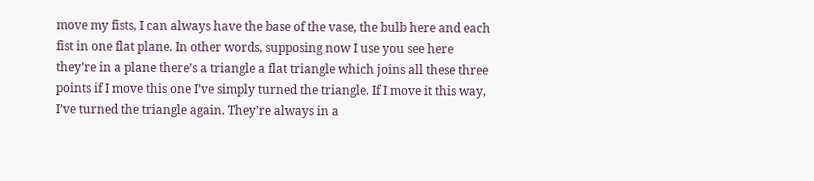move my fists, I can always have the base of the vase, the bulb here and each fist in one flat plane. In other words, supposing now I use you see here they’re in a plane there’s a triangle a flat triangle which joins all these three points if I move this one I’ve simply turned the triangle. If I move it this way, I’ve turned the triangle again. They’re always in a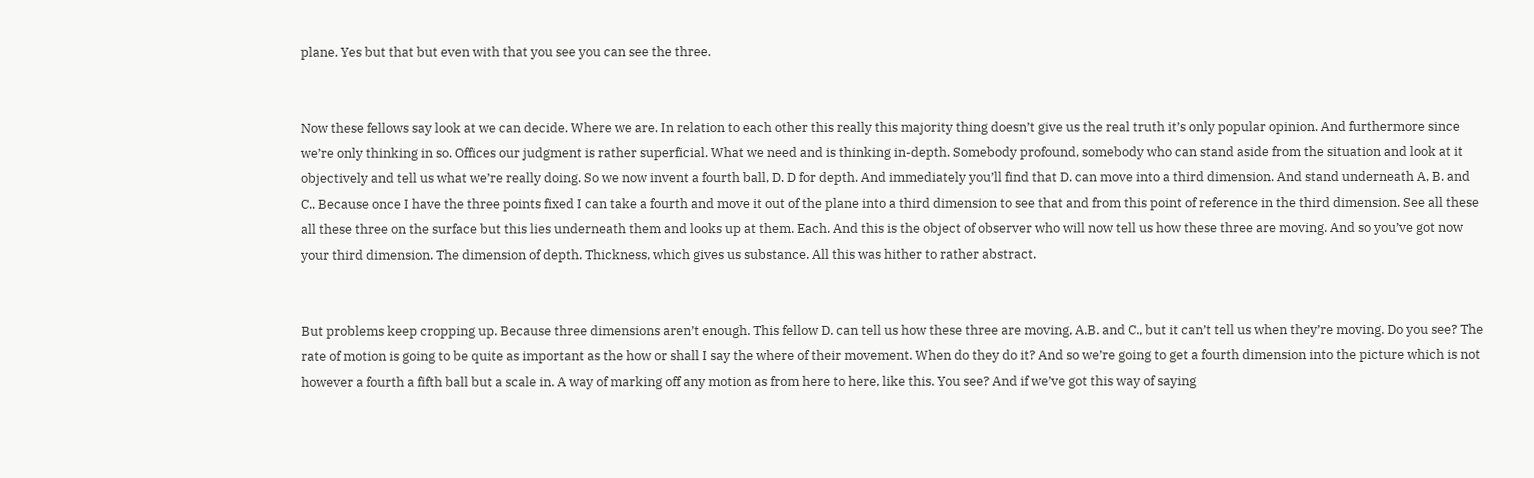plane. Yes but that but even with that you see you can see the three.


Now these fellows say look at we can decide. Where we are. In relation to each other this really this majority thing doesn’t give us the real truth it’s only popular opinion. And furthermore since we’re only thinking in so. Offices our judgment is rather superficial. What we need and is thinking in-depth. Somebody profound, somebody who can stand aside from the situation and look at it objectively and tell us what we’re really doing. So we now invent a fourth ball, D. D for depth. And immediately you’ll find that D. can move into a third dimension. And stand underneath A, B. and C.. Because once I have the three points fixed I can take a fourth and move it out of the plane into a third dimension to see that and from this point of reference in the third dimension. See all these all these three on the surface but this lies underneath them and looks up at them. Each. And this is the object of observer who will now tell us how these three are moving. And so you’ve got now your third dimension. The dimension of depth. Thickness, which gives us substance. All this was hither to rather abstract.


But problems keep cropping up. Because three dimensions aren’t enough. This fellow D. can tell us how these three are moving, A.B. and C., but it can’t tell us when they’re moving. Do you see? The rate of motion is going to be quite as important as the how or shall I say the where of their movement. When do they do it? And so we’re going to get a fourth dimension into the picture which is not however a fourth a fifth ball but a scale in. A way of marking off any motion as from here to here, like this. You see? And if we’ve got this way of saying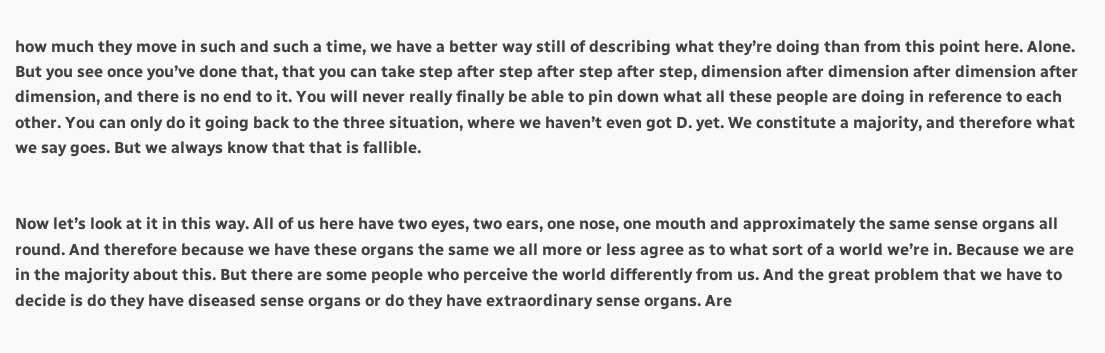how much they move in such and such a time, we have a better way still of describing what they’re doing than from this point here. Alone. But you see once you’ve done that, that you can take step after step after step after step, dimension after dimension after dimension after dimension, and there is no end to it. You will never really finally be able to pin down what all these people are doing in reference to each other. You can only do it going back to the three situation, where we haven’t even got D. yet. We constitute a majority, and therefore what we say goes. But we always know that that is fallible.


Now let’s look at it in this way. All of us here have two eyes, two ears, one nose, one mouth and approximately the same sense organs all round. And therefore because we have these organs the same we all more or less agree as to what sort of a world we’re in. Because we are in the majority about this. But there are some people who perceive the world differently from us. And the great problem that we have to decide is do they have diseased sense organs or do they have extraordinary sense organs. Are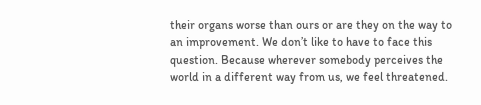their organs worse than ours or are they on the way to an improvement. We don’t like to have to face this question. Because wherever somebody perceives the world in a different way from us, we feel threatened.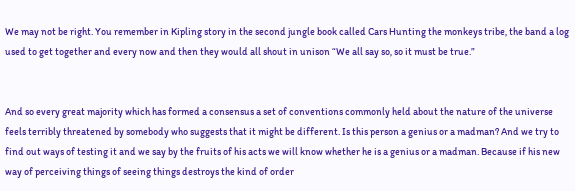We may not be right. You remember in Kipling story in the second jungle book called Cars Hunting the monkeys tribe, the band a log used to get together and every now and then they would all shout in unison “We all say so, so it must be true.”


And so every great majority which has formed a consensus a set of conventions commonly held about the nature of the universe feels terribly threatened by somebody who suggests that it might be different. Is this person a genius or a madman? And we try to find out ways of testing it and we say by the fruits of his acts we will know whether he is a genius or a madman. Because if his new way of perceiving things of seeing things destroys the kind of order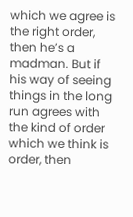which we agree is the right order, then he’s a madman. But if his way of seeing things in the long run agrees with the kind of order which we think is order, then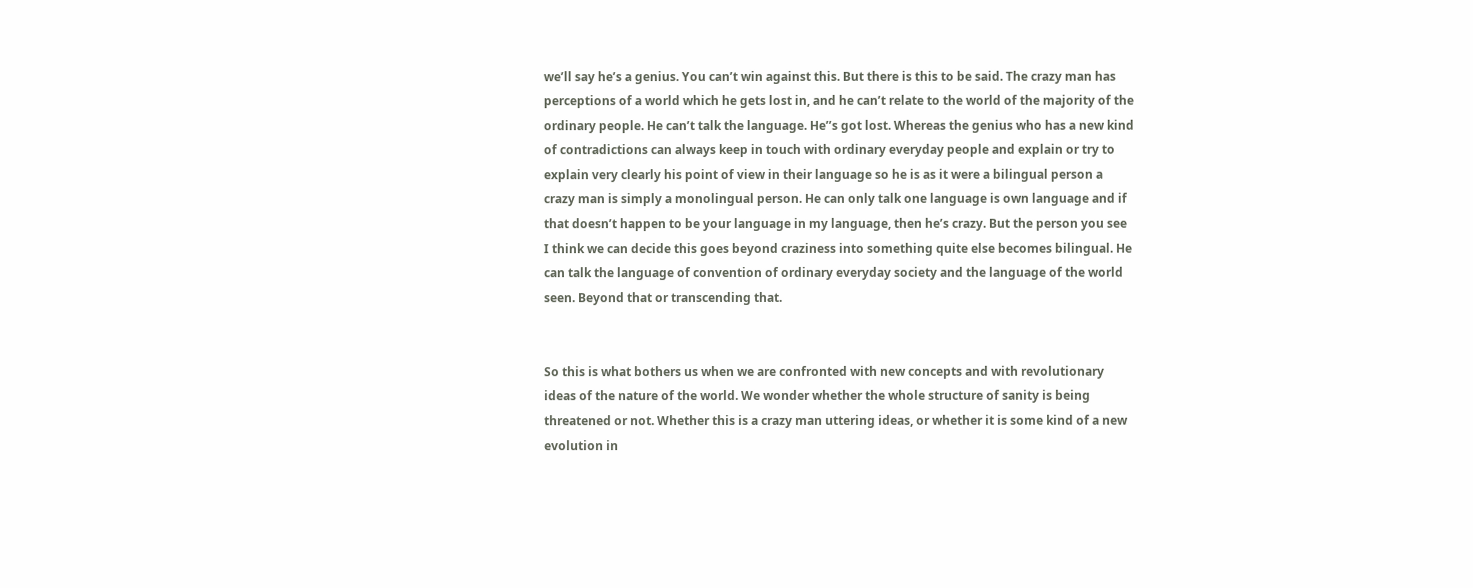we’ll say he’s a genius. You can’t win against this. But there is this to be said. The crazy man has perceptions of a world which he gets lost in, and he can’t relate to the world of the majority of the ordinary people. He can’t talk the language. He’’s got lost. Whereas the genius who has a new kind of contradictions can always keep in touch with ordinary everyday people and explain or try to explain very clearly his point of view in their language so he is as it were a bilingual person a crazy man is simply a monolingual person. He can only talk one language is own language and if that doesn’t happen to be your language in my language, then he’s crazy. But the person you see I think we can decide this goes beyond craziness into something quite else becomes bilingual. He can talk the language of convention of ordinary everyday society and the language of the world seen. Beyond that or transcending that.


So this is what bothers us when we are confronted with new concepts and with revolutionary ideas of the nature of the world. We wonder whether the whole structure of sanity is being threatened or not. Whether this is a crazy man uttering ideas, or whether it is some kind of a new evolution in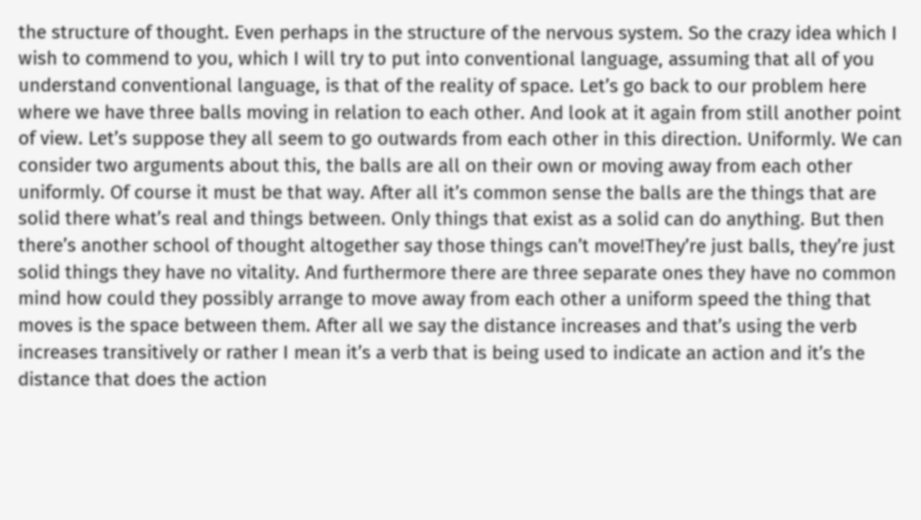the structure of thought. Even perhaps in the structure of the nervous system. So the crazy idea which I wish to commend to you, which I will try to put into conventional language, assuming that all of you understand conventional language, is that of the reality of space. Let’s go back to our problem here where we have three balls moving in relation to each other. And look at it again from still another point of view. Let’s suppose they all seem to go outwards from each other in this direction. Uniformly. We can consider two arguments about this, the balls are all on their own or moving away from each other uniformly. Of course it must be that way. After all it’s common sense the balls are the things that are solid there what’s real and things between. Only things that exist as a solid can do anything. But then there’s another school of thought altogether say those things can’t move!They’re just balls, they’re just solid things they have no vitality. And furthermore there are three separate ones they have no common mind how could they possibly arrange to move away from each other a uniform speed the thing that moves is the space between them. After all we say the distance increases and that’s using the verb increases transitively or rather I mean it’s a verb that is being used to indicate an action and it’s the distance that does the action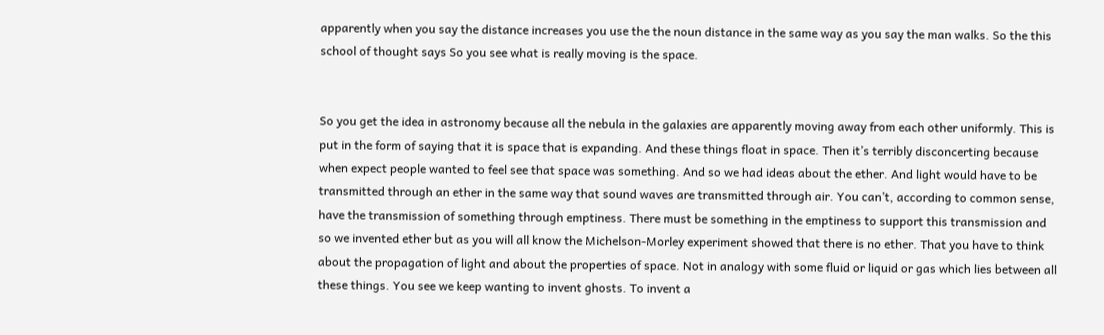apparently when you say the distance increases you use the the noun distance in the same way as you say the man walks. So the this school of thought says So you see what is really moving is the space.


So you get the idea in astronomy because all the nebula in the galaxies are apparently moving away from each other uniformly. This is put in the form of saying that it is space that is expanding. And these things float in space. Then it’s terribly disconcerting because when expect people wanted to feel see that space was something. And so we had ideas about the ether. And light would have to be transmitted through an ether in the same way that sound waves are transmitted through air. You can’t, according to common sense, have the transmission of something through emptiness. There must be something in the emptiness to support this transmission and so we invented ether but as you will all know the Michelson-Morley experiment showed that there is no ether. That you have to think about the propagation of light and about the properties of space. Not in analogy with some fluid or liquid or gas which lies between all these things. You see we keep wanting to invent ghosts. To invent a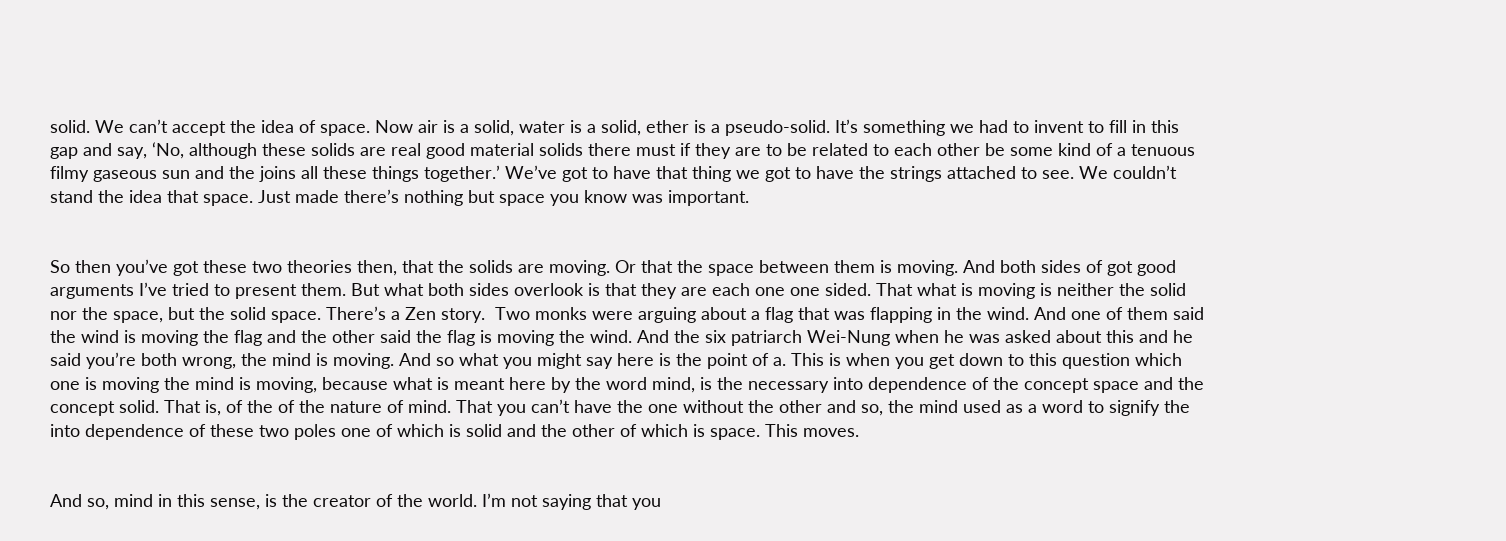solid. We can’t accept the idea of space. Now air is a solid, water is a solid, ether is a pseudo-solid. It’s something we had to invent to fill in this gap and say, ‘No, although these solids are real good material solids there must if they are to be related to each other be some kind of a tenuous filmy gaseous sun and the joins all these things together.’ We’ve got to have that thing we got to have the strings attached to see. We couldn’t stand the idea that space. Just made there’s nothing but space you know was important.


So then you’ve got these two theories then, that the solids are moving. Or that the space between them is moving. And both sides of got good arguments I’ve tried to present them. But what both sides overlook is that they are each one one sided. That what is moving is neither the solid nor the space, but the solid space. There’s a Zen story.  Two monks were arguing about a flag that was flapping in the wind. And one of them said the wind is moving the flag and the other said the flag is moving the wind. And the six patriarch Wei-Nung when he was asked about this and he said you’re both wrong, the mind is moving. And so what you might say here is the point of a. This is when you get down to this question which one is moving the mind is moving, because what is meant here by the word mind, is the necessary into dependence of the concept space and the concept solid. That is, of the of the nature of mind. That you can’t have the one without the other and so, the mind used as a word to signify the into dependence of these two poles one of which is solid and the other of which is space. This moves.


And so, mind in this sense, is the creator of the world. I’m not saying that you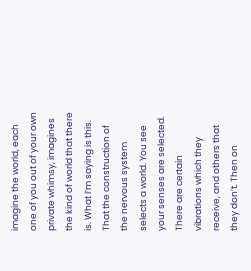imagine the world, each one of you out of your own private whimsy, imagines the kind of world that there is. What I’m saying is this. That the construction of the nervous system selects a world. You see your senses are selected. There are certain vibrations which they receive, and others that they don’t. Then on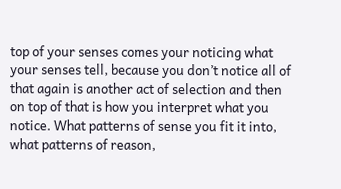top of your senses comes your noticing what your senses tell, because you don’t notice all of that again is another act of selection and then on top of that is how you interpret what you notice. What patterns of sense you fit it into, what patterns of reason,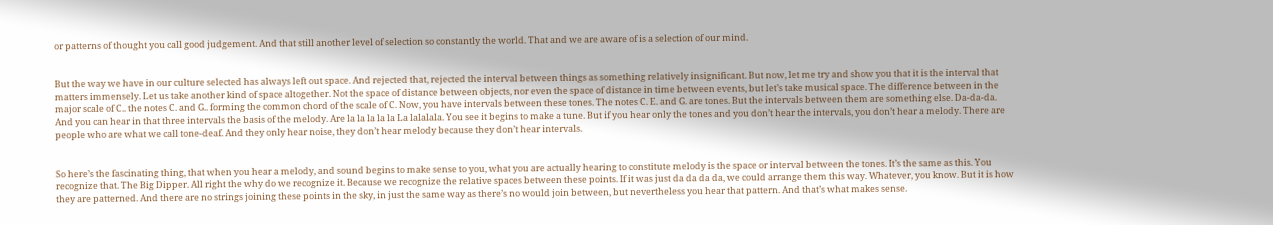or patterns of thought you call good judgement. And that still another level of selection so constantly the world. That and we are aware of is a selection of our mind.


But the way we have in our culture selected has always left out space. And rejected that, rejected the interval between things as something relatively insignificant. But now, let me try and show you that it is the interval that matters immensely. Let us take another kind of space altogether. Not the space of distance between objects, nor even the space of distance in time between events, but let’s take musical space. The difference between in the major scale of C.. the notes C. and G.. forming the common chord of the scale of C. Now, you have intervals between these tones. The notes C. E. and G. are tones. But the intervals between them are something else. Da-da-da.  And you can hear in that three intervals the basis of the melody. Are la la la la la La lalalala. You see it begins to make a tune. But if you hear only the tones and you don’t hear the intervals, you don’t hear a melody. There are people who are what we call tone-deaf. And they only hear noise, they don’t hear melody because they don’t hear intervals.


So here’s the fascinating thing, that when you hear a melody, and sound begins to make sense to you, what you are actually hearing to constitute melody is the space or interval between the tones. It’s the same as this. You recognize that. The Big Dipper. All right the why do we recognize it. Because we recognize the relative spaces between these points. If it was just da da da da, we could arrange them this way. Whatever, you know. But it is how they are patterned. And there are no strings joining these points in the sky, in just the same way as there’s no would join between, but nevertheless you hear that pattern. And that’s what makes sense.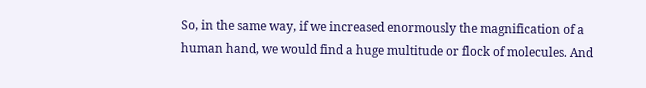So, in the same way, if we increased enormously the magnification of a human hand, we would find a huge multitude or flock of molecules. And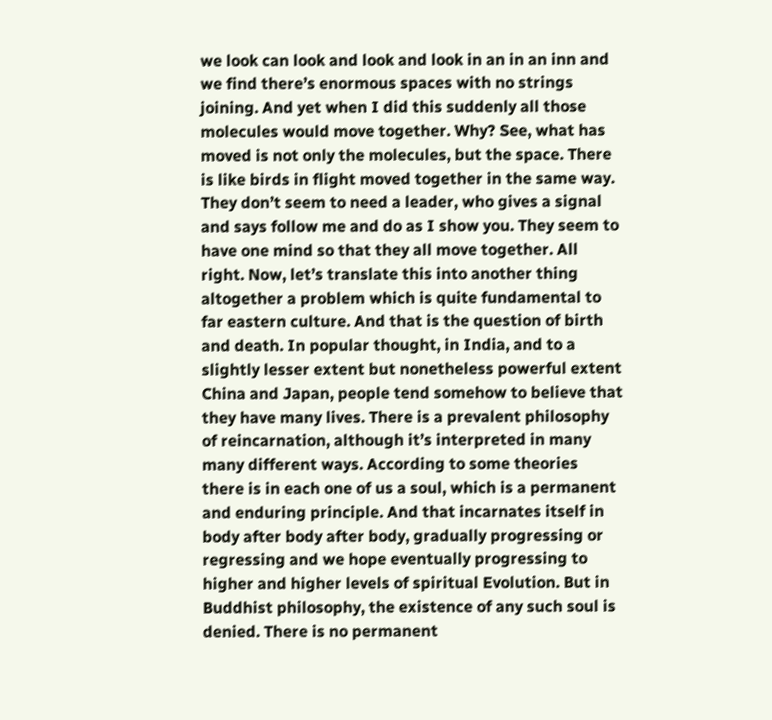we look can look and look and look in an in an inn and we find there’s enormous spaces with no strings joining. And yet when I did this suddenly all those molecules would move together. Why? See, what has moved is not only the molecules, but the space. There is like birds in flight moved together in the same way. They don’t seem to need a leader, who gives a signal and says follow me and do as I show you. They seem to have one mind so that they all move together. All right. Now, let’s translate this into another thing altogether a problem which is quite fundamental to far eastern culture. And that is the question of birth and death. In popular thought, in India, and to a slightly lesser extent but nonetheless powerful extent China and Japan, people tend somehow to believe that they have many lives. There is a prevalent philosophy of reincarnation, although it’s interpreted in many many different ways. According to some theories there is in each one of us a soul, which is a permanent and enduring principle. And that incarnates itself in body after body after body, gradually progressing or regressing and we hope eventually progressing to higher and higher levels of spiritual Evolution. But in Buddhist philosophy, the existence of any such soul is denied. There is no permanent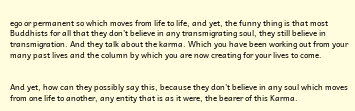ego or permanent so which moves from life to life, and yet, the funny thing is that most Buddhists for all that they don’t believe in any transmigrating soul, they still believe in transmigration. And they talk about the karma. Which you have been working out from your many past lives and the column by which you are now creating for your lives to come.


And yet, how can they possibly say this, because they don’t believe in any soul which moves from one life to another, any entity that is as it were, the bearer of this Karma.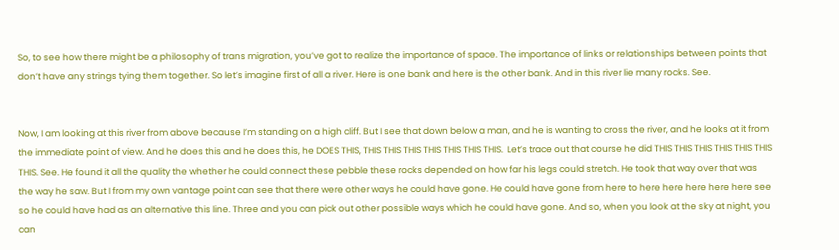So, to see how there might be a philosophy of trans migration, you’ve got to realize the importance of space. The importance of links or relationships between points that don’t have any strings tying them together. So let’s imagine first of all a river. Here is one bank and here is the other bank. And in this river lie many rocks. See.


Now, I am looking at this river from above because I’m standing on a high cliff. But I see that down below a man, and he is wanting to cross the river, and he looks at it from the immediate point of view. And he does this and he does this, he DOES THIS, THIS THIS THIS THIS THIS THIS THIS.  Let’s trace out that course he did THIS THIS THIS THIS THIS THIS THIS. See. He found it all the quality the whether he could connect these pebble these rocks depended on how far his legs could stretch. He took that way over that was the way he saw. But I from my own vantage point can see that there were other ways he could have gone. He could have gone from here to here here here here here see so he could have had as an alternative this line. Three and you can pick out other possible ways which he could have gone. And so, when you look at the sky at night, you can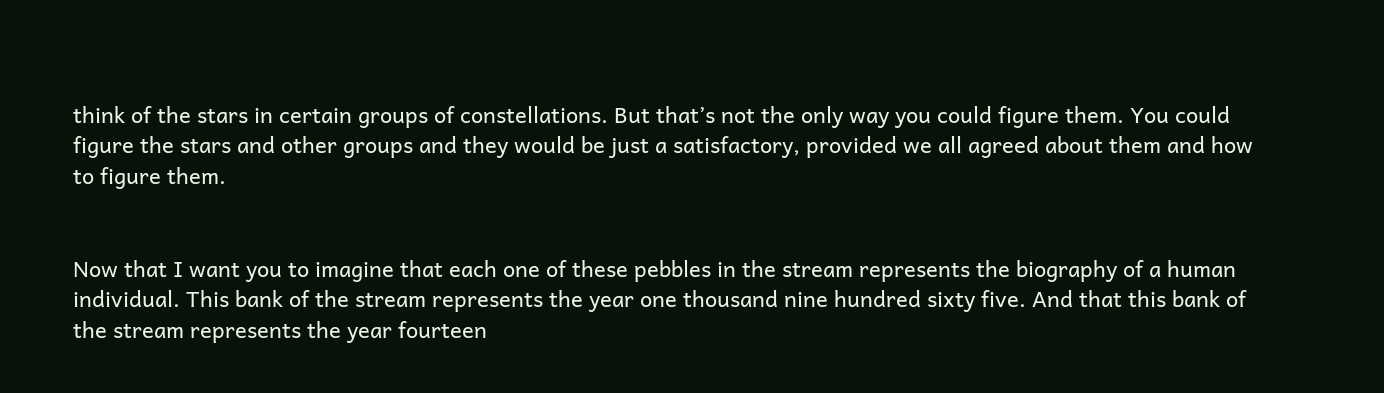think of the stars in certain groups of constellations. But that’s not the only way you could figure them. You could figure the stars and other groups and they would be just a satisfactory, provided we all agreed about them and how to figure them.


Now that I want you to imagine that each one of these pebbles in the stream represents the biography of a human individual. This bank of the stream represents the year one thousand nine hundred sixty five. And that this bank of the stream represents the year fourteen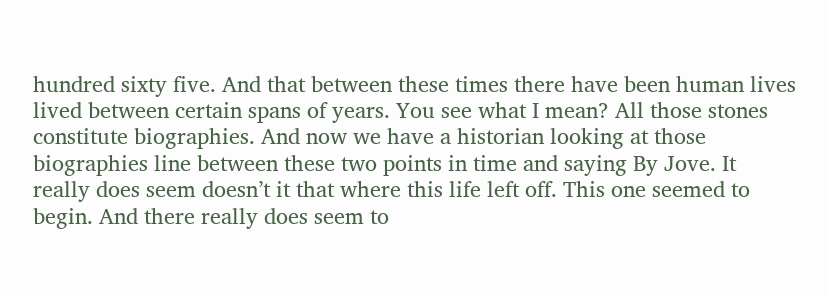hundred sixty five. And that between these times there have been human lives lived between certain spans of years. You see what I mean? All those stones constitute biographies. And now we have a historian looking at those biographies line between these two points in time and saying By Jove. It really does seem doesn’t it that where this life left off. This one seemed to begin. And there really does seem to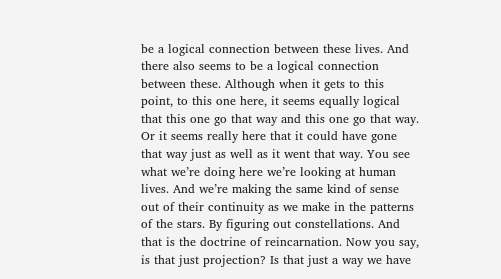be a logical connection between these lives. And there also seems to be a logical connection between these. Although when it gets to this point, to this one here, it seems equally logical that this one go that way and this one go that way. Or it seems really here that it could have gone that way just as well as it went that way. You see what we’re doing here we’re looking at human lives. And we’re making the same kind of sense out of their continuity as we make in the patterns of the stars. By figuring out constellations. And that is the doctrine of reincarnation. Now you say, is that just projection? Is that just a way we have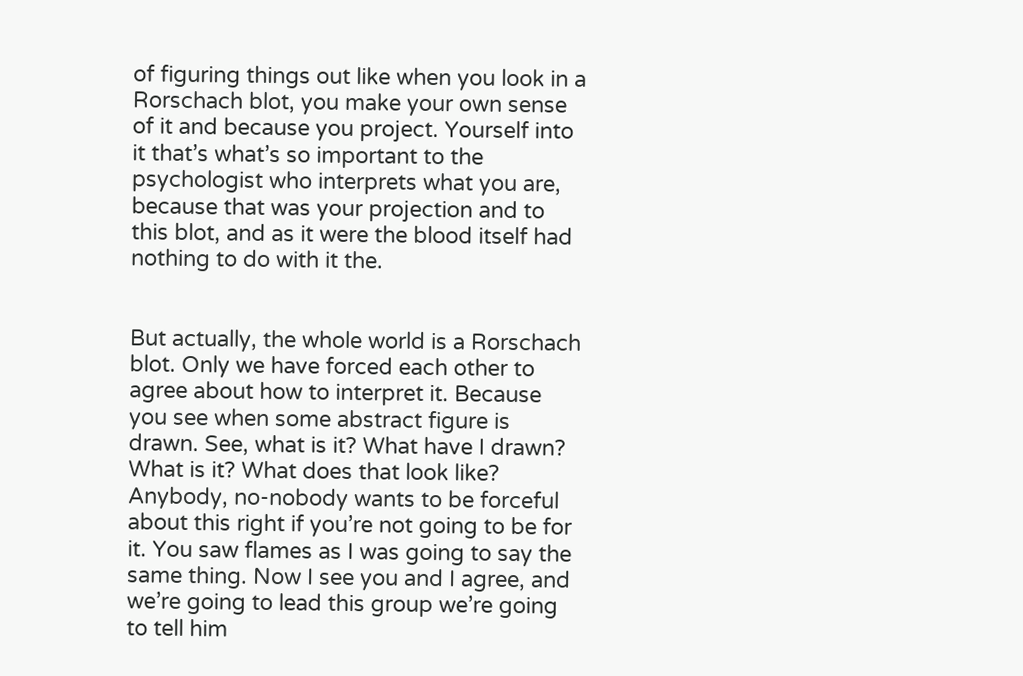of figuring things out like when you look in a Rorschach blot, you make your own sense of it and because you project. Yourself into it that’s what’s so important to the psychologist who interprets what you are, because that was your projection and to this blot, and as it were the blood itself had nothing to do with it the.


But actually, the whole world is a Rorschach blot. Only we have forced each other to agree about how to interpret it. Because you see when some abstract figure is drawn. See, what is it? What have I drawn? What is it? What does that look like? Anybody, no-nobody wants to be forceful about this right if you’re not going to be for it. You saw flames as I was going to say the same thing. Now I see you and I agree, and we’re going to lead this group we’re going to tell him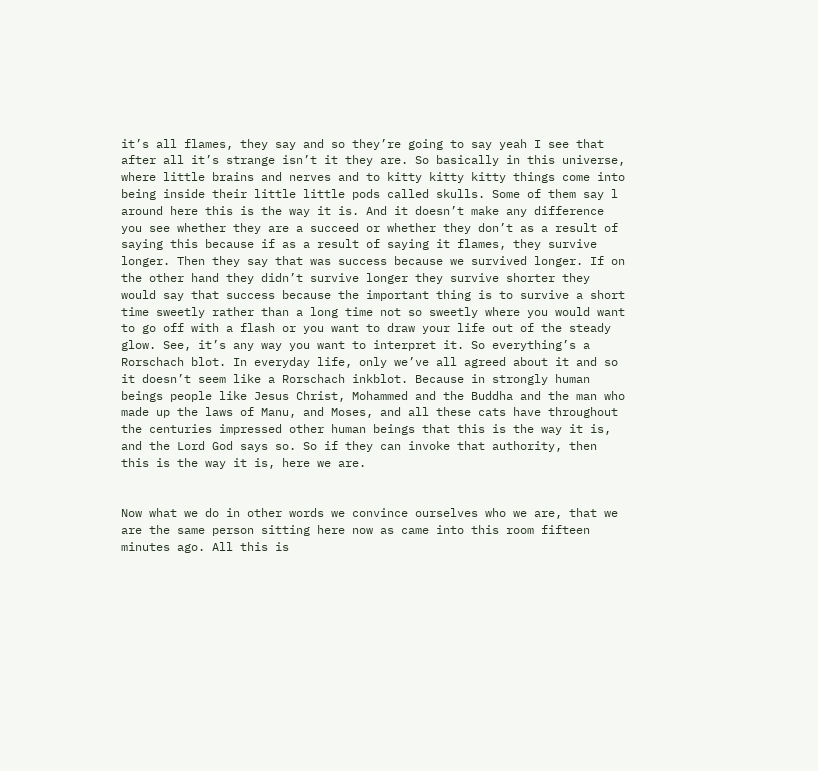it’s all flames, they say and so they’re going to say yeah I see that after all it’s strange isn’t it they are. So basically in this universe, where little brains and nerves and to kitty kitty kitty things come into being inside their little little pods called skulls. Some of them say l around here this is the way it is. And it doesn’t make any difference you see whether they are a succeed or whether they don’t as a result of saying this because if as a result of saying it flames, they survive longer. Then they say that was success because we survived longer. If on the other hand they didn’t survive longer they survive shorter they would say that success because the important thing is to survive a short time sweetly rather than a long time not so sweetly where you would want to go off with a flash or you want to draw your life out of the steady glow. See, it’s any way you want to interpret it. So everything’s a Rorschach blot. In everyday life, only we’ve all agreed about it and so it doesn’t seem like a Rorschach inkblot. Because in strongly human beings people like Jesus Christ, Mohammed and the Buddha and the man who made up the laws of Manu, and Moses, and all these cats have throughout the centuries impressed other human beings that this is the way it is, and the Lord God says so. So if they can invoke that authority, then this is the way it is, here we are.


Now what we do in other words we convince ourselves who we are, that we are the same person sitting here now as came into this room fifteen minutes ago. All this is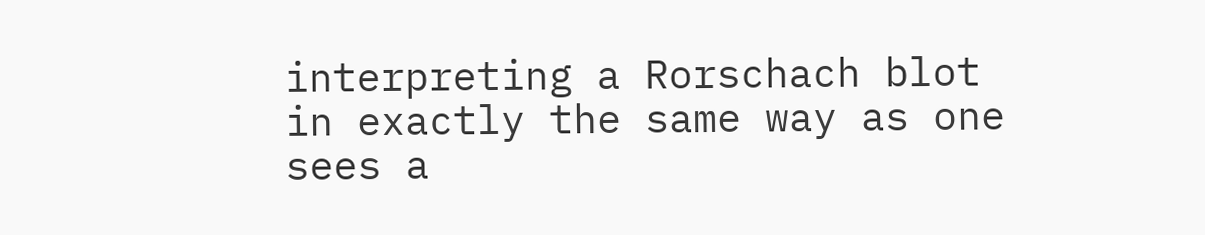interpreting a Rorschach blot in exactly the same way as one sees a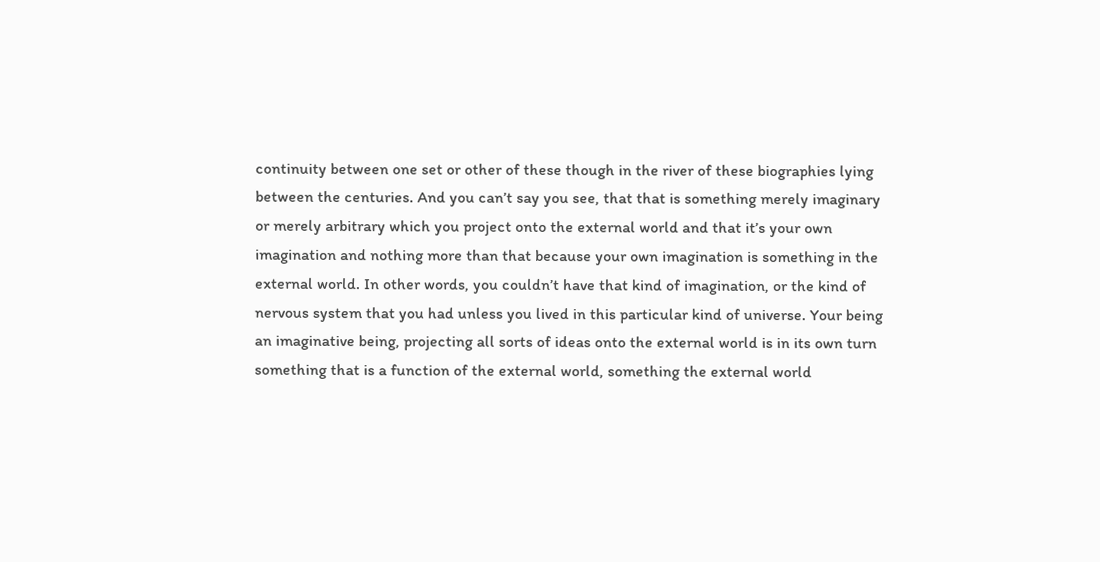continuity between one set or other of these though in the river of these biographies lying between the centuries. And you can’t say you see, that that is something merely imaginary or merely arbitrary which you project onto the external world and that it’s your own imagination and nothing more than that because your own imagination is something in the external world. In other words, you couldn’t have that kind of imagination, or the kind of nervous system that you had unless you lived in this particular kind of universe. Your being an imaginative being, projecting all sorts of ideas onto the external world is in its own turn something that is a function of the external world, something the external world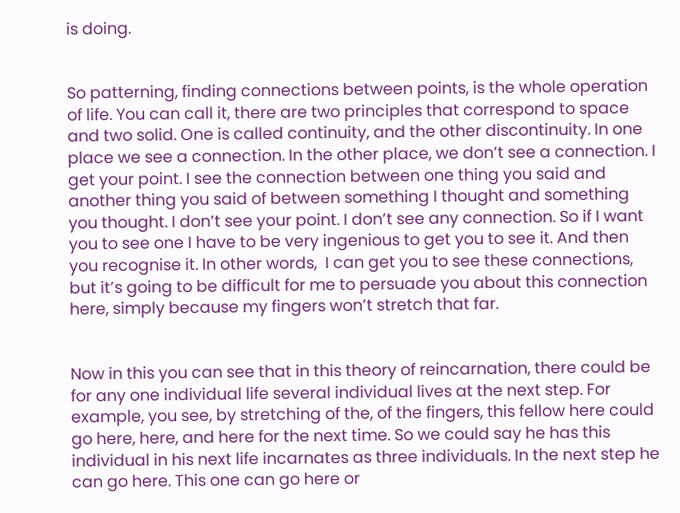is doing.


So patterning, finding connections between points, is the whole operation of life. You can call it, there are two principles that correspond to space and two solid. One is called continuity, and the other discontinuity. In one place we see a connection. In the other place, we don’t see a connection. I get your point. I see the connection between one thing you said and another thing you said of between something I thought and something you thought. I don’t see your point. I don’t see any connection. So if I want you to see one I have to be very ingenious to get you to see it. And then you recognise it. In other words,  I can get you to see these connections, but it’s going to be difficult for me to persuade you about this connection here, simply because my fingers won’t stretch that far.


Now in this you can see that in this theory of reincarnation, there could be for any one individual life several individual lives at the next step. For example, you see, by stretching of the, of the fingers, this fellow here could go here, here, and here for the next time. So we could say he has this individual in his next life incarnates as three individuals. In the next step he can go here. This one can go here or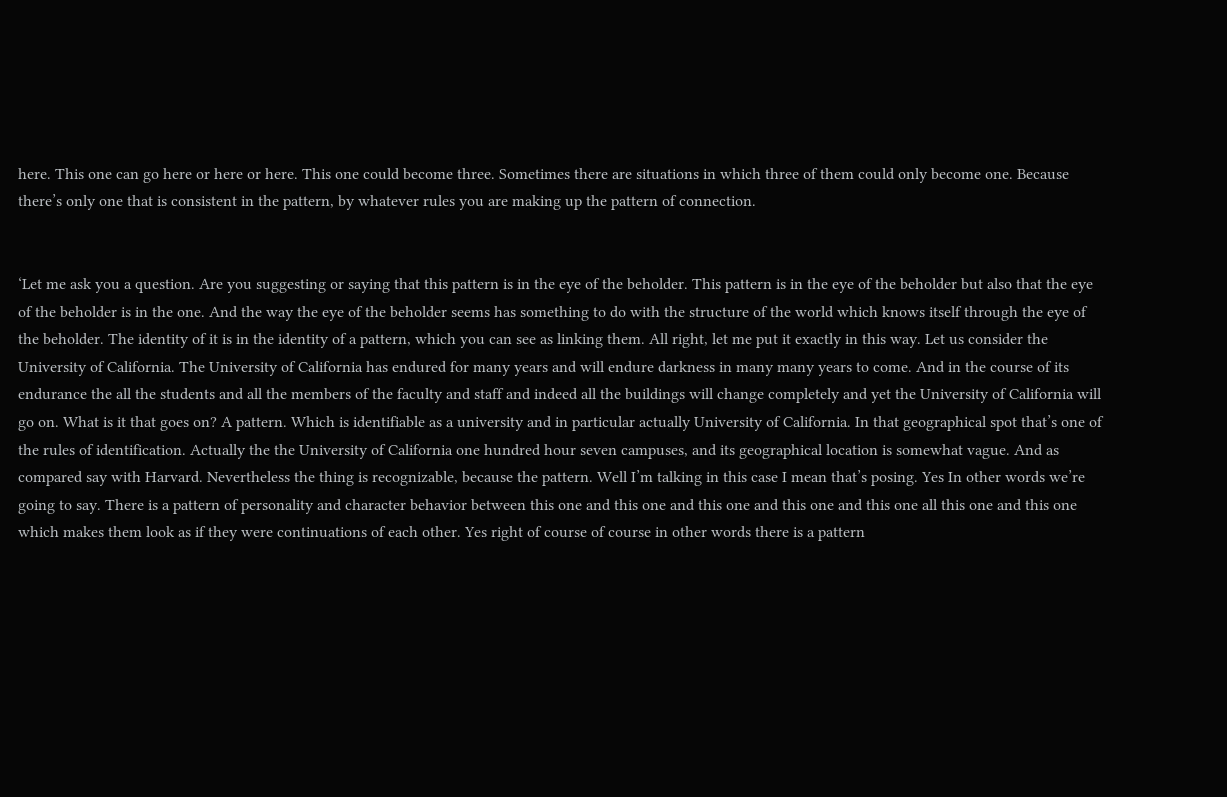here. This one can go here or here or here. This one could become three. Sometimes there are situations in which three of them could only become one. Because there’s only one that is consistent in the pattern, by whatever rules you are making up the pattern of connection.


‘Let me ask you a question. Are you suggesting or saying that this pattern is in the eye of the beholder. This pattern is in the eye of the beholder but also that the eye of the beholder is in the one. And the way the eye of the beholder seems has something to do with the structure of the world which knows itself through the eye of the beholder. The identity of it is in the identity of a pattern, which you can see as linking them. All right, let me put it exactly in this way. Let us consider the University of California. The University of California has endured for many years and will endure darkness in many many years to come. And in the course of its endurance the all the students and all the members of the faculty and staff and indeed all the buildings will change completely and yet the University of California will go on. What is it that goes on? A pattern. Which is identifiable as a university and in particular actually University of California. In that geographical spot that’s one of the rules of identification. Actually the the University of California one hundred hour seven campuses, and its geographical location is somewhat vague. And as compared say with Harvard. Nevertheless the thing is recognizable, because the pattern. Well I’m talking in this case I mean that’s posing. Yes In other words we’re going to say. There is a pattern of personality and character behavior between this one and this one and this one and this one and this one all this one and this one which makes them look as if they were continuations of each other. Yes right of course of course in other words there is a pattern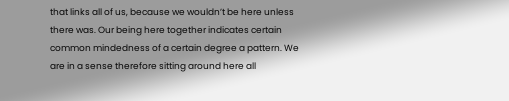that links all of us, because we wouldn’t be here unless there was. Our being here together indicates certain common mindedness of a certain degree a pattern. We are in a sense therefore sitting around here all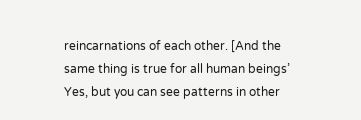reincarnations of each other. [And the same thing is true for all human beings’ Yes, but you can see patterns in other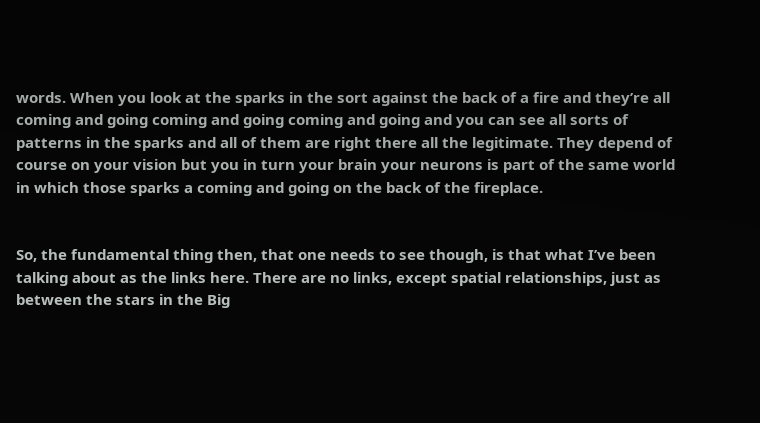words. When you look at the sparks in the sort against the back of a fire and they’re all coming and going coming and going coming and going and you can see all sorts of patterns in the sparks and all of them are right there all the legitimate. They depend of course on your vision but you in turn your brain your neurons is part of the same world in which those sparks a coming and going on the back of the fireplace.


So, the fundamental thing then, that one needs to see though, is that what I’ve been talking about as the links here. There are no links, except spatial relationships, just as between the stars in the Big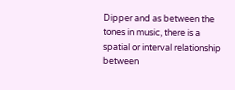Dipper and as between the tones in music, there is a spatial or interval relationship between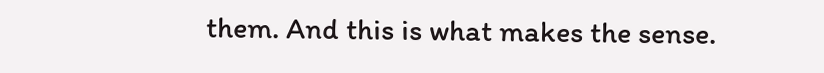them. And this is what makes the sense.